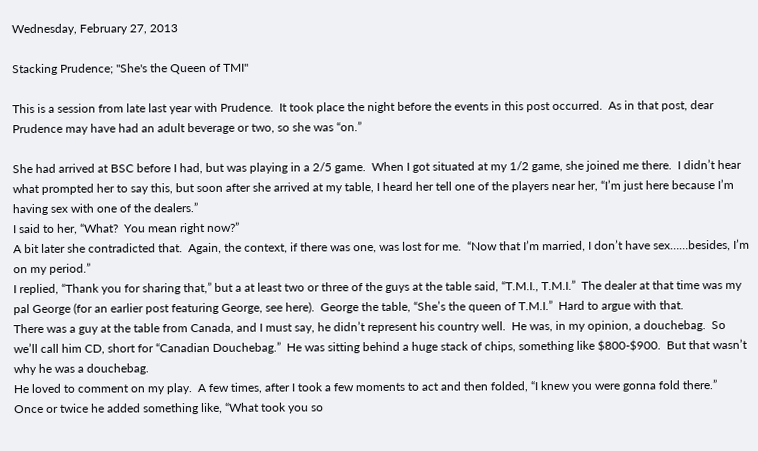Wednesday, February 27, 2013

Stacking Prudence; "She's the Queen of TMI"

This is a session from late last year with Prudence.  It took place the night before the events in this post occurred.  As in that post, dear Prudence may have had an adult beverage or two, so she was “on.”

She had arrived at BSC before I had, but was playing in a 2/5 game.  When I got situated at my 1/2 game, she joined me there.  I didn’t hear what prompted her to say this, but soon after she arrived at my table, I heard her tell one of the players near her, “I’m just here because I’m having sex with one of the dealers.”
I said to her, “What?  You mean right now?”
A bit later she contradicted that.  Again, the context, if there was one, was lost for me.  “Now that I’m married, I don’t have sex……besides, I’m on my period.”
I replied, “Thank you for sharing that,” but a at least two or three of the guys at the table said, “T.M.I., T.M.I.”  The dealer at that time was my pal George (for an earlier post featuring George, see here).  George the table, “She’s the queen of T.M.I.”  Hard to argue with that.
There was a guy at the table from Canada, and I must say, he didn’t represent his country well.  He was, in my opinion, a douchebag.  So we’ll call him CD, short for “Canadian Douchebag.”  He was sitting behind a huge stack of chips, something like $800-$900.  But that wasn’t why he was a douchebag.
He loved to comment on my play.  A few times, after I took a few moments to act and then folded, “I knew you were gonna fold there.”  Once or twice he added something like, “What took you so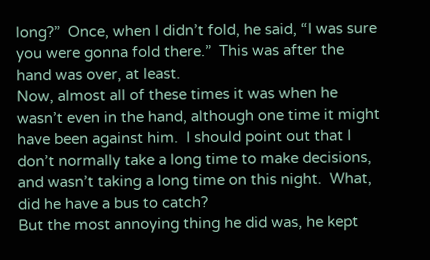long?”  Once, when I didn’t fold, he said, “I was sure you were gonna fold there.”  This was after the hand was over, at least.
Now, almost all of these times it was when he wasn’t even in the hand, although one time it might have been against him.  I should point out that I don’t normally take a long time to make decisions, and wasn’t taking a long time on this night.  What, did he have a bus to catch?
But the most annoying thing he did was, he kept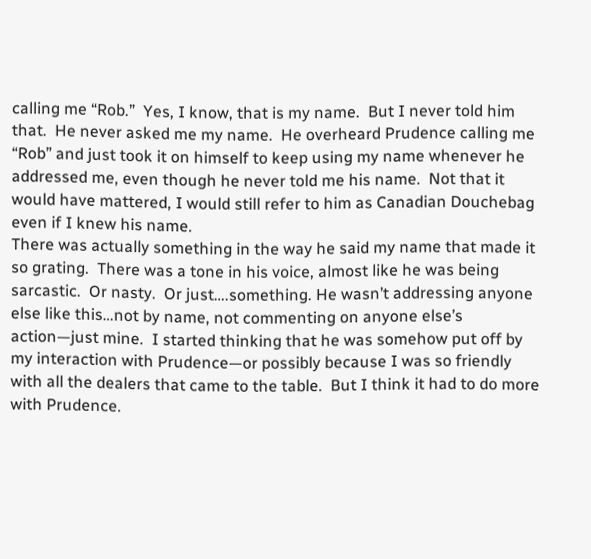calling me “Rob.”  Yes, I know, that is my name.  But I never told him that.  He never asked me my name.  He overheard Prudence calling me “Rob” and just took it on himself to keep using my name whenever he addressed me, even though he never told me his name.  Not that it would have mattered, I would still refer to him as Canadian Douchebag even if I knew his name.
There was actually something in the way he said my name that made it so grating.  There was a tone in his voice, almost like he was being sarcastic.  Or nasty.  Or just….something. He wasn’t addressing anyone else like this…not by name, not commenting on anyone else’s action—just mine.  I started thinking that he was somehow put off by my interaction with Prudence—or possibly because I was so friendly with all the dealers that came to the table.  But I think it had to do more with Prudence.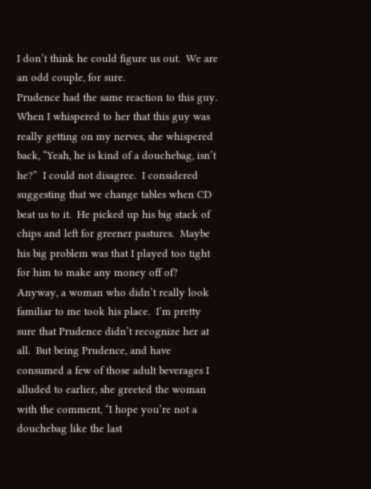I don’t think he could figure us out.  We are an odd couple, for sure.
Prudence had the same reaction to this guy.  When I whispered to her that this guy was really getting on my nerves, she whispered back, “Yeah, he is kind of a douchebag, isn’t he?”  I could not disagree.  I considered suggesting that we change tables when CD beat us to it.  He picked up his big stack of chips and left for greener pastures.  Maybe his big problem was that I played too tight for him to make any money off of?
Anyway, a woman who didn’t really look familiar to me took his place.  I’m pretty sure that Prudence didn’t recognize her at all.  But being Prudence, and have consumed a few of those adult beverages I alluded to earlier, she greeted the woman with the comment, “I hope you’re not a douchebag like the last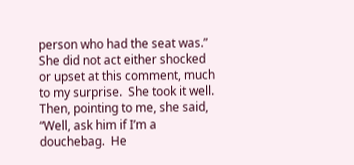person who had the seat was.”
She did not act either shocked or upset at this comment, much to my surprise.  She took it well.  Then, pointing to me, she said, “Well, ask him if I’m a douchebag.  He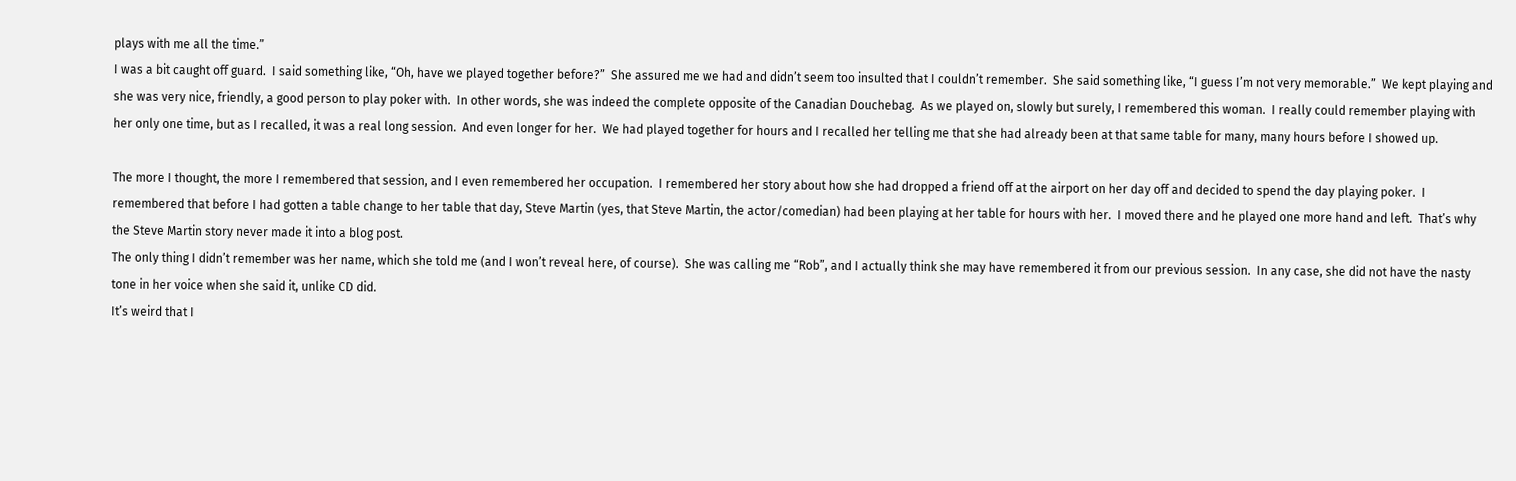plays with me all the time.”
I was a bit caught off guard.  I said something like, “Oh, have we played together before?”  She assured me we had and didn’t seem too insulted that I couldn’t remember.  She said something like, “I guess I’m not very memorable.”  We kept playing and she was very nice, friendly, a good person to play poker with.  In other words, she was indeed the complete opposite of the Canadian Douchebag.  As we played on, slowly but surely, I remembered this woman.  I really could remember playing with her only one time, but as I recalled, it was a real long session.  And even longer for her.  We had played together for hours and I recalled her telling me that she had already been at that same table for many, many hours before I showed up.

The more I thought, the more I remembered that session, and I even remembered her occupation.  I remembered her story about how she had dropped a friend off at the airport on her day off and decided to spend the day playing poker.  I remembered that before I had gotten a table change to her table that day, Steve Martin (yes, that Steve Martin, the actor/comedian) had been playing at her table for hours with her.  I moved there and he played one more hand and left.  That’s why the Steve Martin story never made it into a blog post.
The only thing I didn’t remember was her name, which she told me (and I won’t reveal here, of course).  She was calling me “Rob”, and I actually think she may have remembered it from our previous session.  In any case, she did not have the nasty tone in her voice when she said it, unlike CD did.
It’s weird that I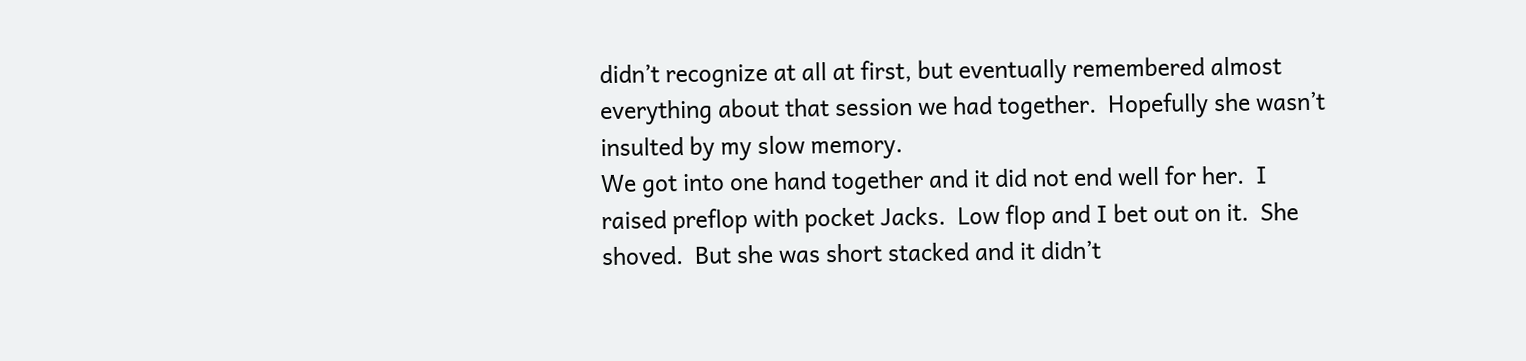didn’t recognize at all at first, but eventually remembered almost everything about that session we had together.  Hopefully she wasn’t insulted by my slow memory.
We got into one hand together and it did not end well for her.  I raised preflop with pocket Jacks.  Low flop and I bet out on it.  She shoved.  But she was short stacked and it didn’t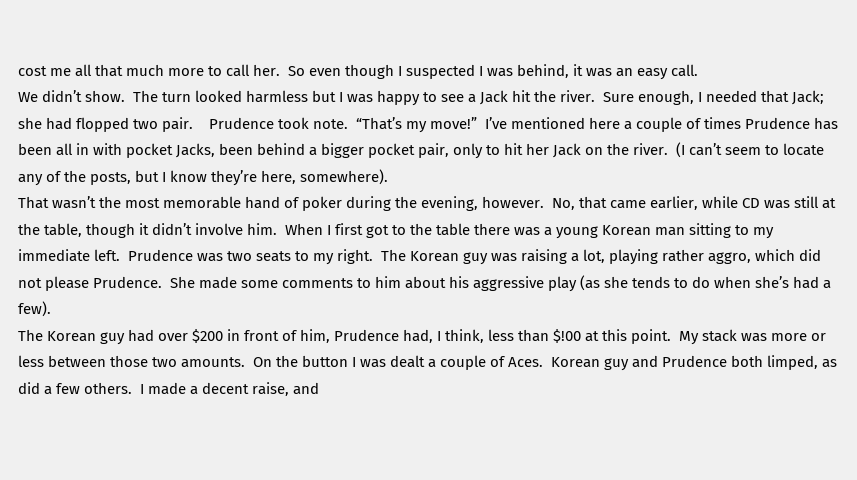cost me all that much more to call her.  So even though I suspected I was behind, it was an easy call.
We didn’t show.  The turn looked harmless but I was happy to see a Jack hit the river.  Sure enough, I needed that Jack; she had flopped two pair.    Prudence took note.  “That’s my move!”  I’ve mentioned here a couple of times Prudence has been all in with pocket Jacks, been behind a bigger pocket pair, only to hit her Jack on the river.  (I can’t seem to locate any of the posts, but I know they’re here, somewhere).
That wasn’t the most memorable hand of poker during the evening, however.  No, that came earlier, while CD was still at the table, though it didn’t involve him.  When I first got to the table there was a young Korean man sitting to my immediate left.  Prudence was two seats to my right.  The Korean guy was raising a lot, playing rather aggro, which did not please Prudence.  She made some comments to him about his aggressive play (as she tends to do when she’s had a few).
The Korean guy had over $200 in front of him, Prudence had, I think, less than $!00 at this point.  My stack was more or less between those two amounts.  On the button I was dealt a couple of Aces.  Korean guy and Prudence both limped, as did a few others.  I made a decent raise, and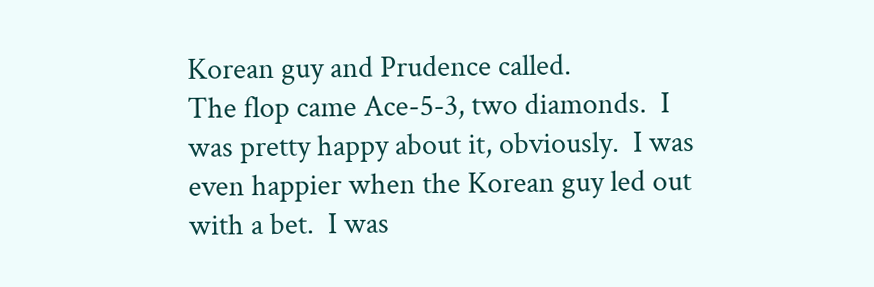Korean guy and Prudence called.
The flop came Ace-5-3, two diamonds.  I was pretty happy about it, obviously.  I was even happier when the Korean guy led out with a bet.  I was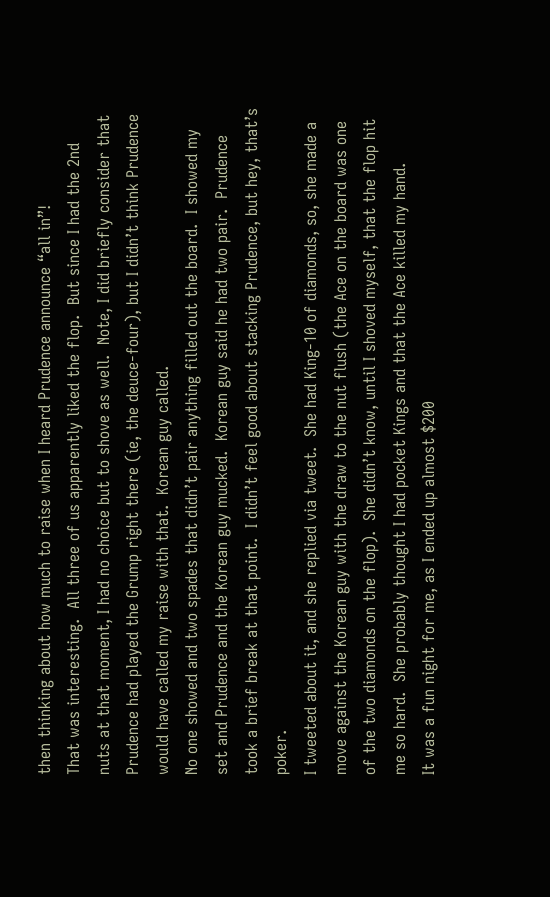then thinking about how much to raise when I heard Prudence announce “all in”!
That was interesting.  All three of us apparently liked the flop.  But since I had the 2nd nuts at that moment, I had no choice but to shove as well.  Note, I did briefly consider that Prudence had played the Grump right there (ie, the deuce-four), but I didn’t think Prudence would have called my raise with that.  Korean guy called.
No one showed and two spades that didn’t pair anything filled out the board.  I showed my set and Prudence and the Korean guy mucked.  Korean guy said he had two pair.  Prudence took a brief break at that point.  I didn’t feel good about stacking Prudence, but hey, that’s poker.
I tweeted about it, and she replied via tweet.  She had King-10 of diamonds, so, she made a move against the Korean guy with the draw to the nut flush (the Ace on the board was one of the two diamonds on the flop).  She didn’t know, until I shoved myself, that the flop hit me so hard.  She probably thought I had pocket Kings and that the Ace killed my hand.
It was a fun night for me, as I ended up almost $200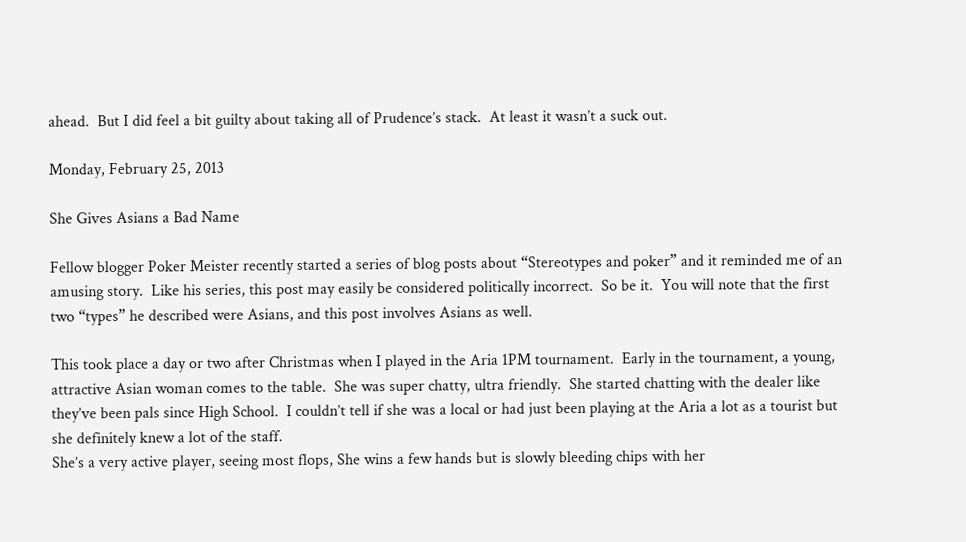ahead.  But I did feel a bit guilty about taking all of Prudence’s stack.  At least it wasn’t a suck out.

Monday, February 25, 2013

She Gives Asians a Bad Name

Fellow blogger Poker Meister recently started a series of blog posts about “Stereotypes and poker” and it reminded me of an amusing story.  Like his series, this post may easily be considered politically incorrect.  So be it.  You will note that the first two “types” he described were Asians, and this post involves Asians as well.

This took place a day or two after Christmas when I played in the Aria 1PM tournament.  Early in the tournament, a young, attractive Asian woman comes to the table.  She was super chatty, ultra friendly.  She started chatting with the dealer like they’ve been pals since High School.  I couldn’t tell if she was a local or had just been playing at the Aria a lot as a tourist but she definitely knew a lot of the staff.
She’s a very active player, seeing most flops, She wins a few hands but is slowly bleeding chips with her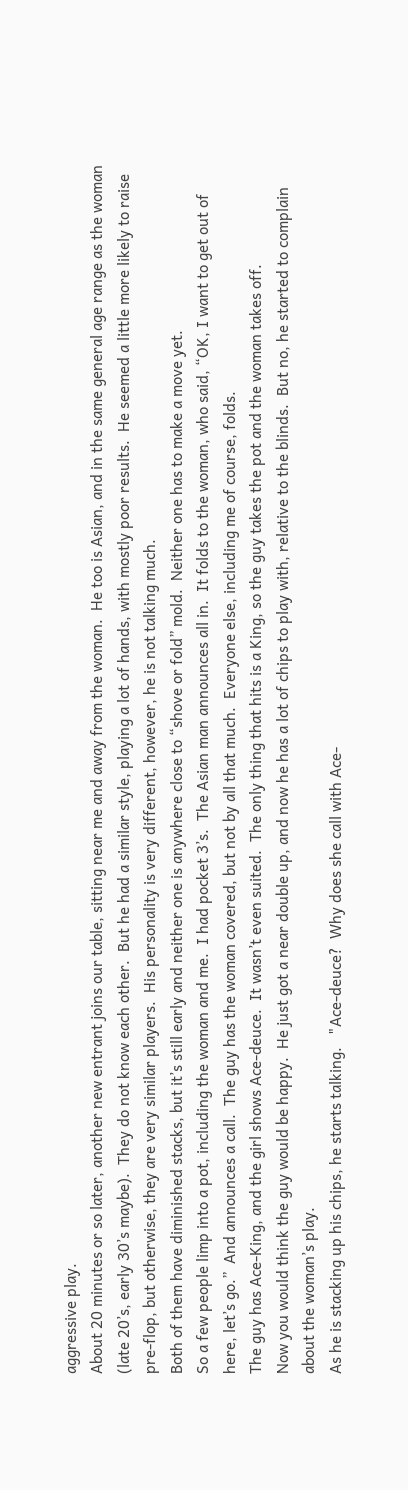aggressive play.
About 20 minutes or so later, another new entrant joins our table, sitting near me and away from the woman.  He too is Asian, and in the same general age range as the woman (late 20’s, early 30’s maybe).  They do not know each other.  But he had a similar style, playing a lot of hands, with mostly poor results.  He seemed a little more likely to raise pre-flop, but otherwise, they are very similar players.  His personality is very different, however, he is not talking much.
Both of them have diminished stacks, but it’s still early and neither one is anywhere close to “shove or fold” mold.  Neither one has to make a move yet.
So a few people limp into a pot, including the woman and me.  I had pocket 3’s.  The Asian man announces all in.  It folds to the woman, who said, “OK, I want to get out of here, let’s go.”  And announces a call.  The guy has the woman covered, but not by all that much.  Everyone else, including me of course, folds.
The guy has Ace-King, and the girl shows Ace-deuce.  It wasn’t even suited.  The only thing that hits is a King, so the guy takes the pot and the woman takes off.
Now you would think the guy would be happy.  He just got a near double up, and now he has a lot of chips to play with, relative to the blinds.  But no, he started to complain about the woman’s play.
As he is stacking up his chips, he starts talking.   "Ace-deuce?  Why does she call with Ace-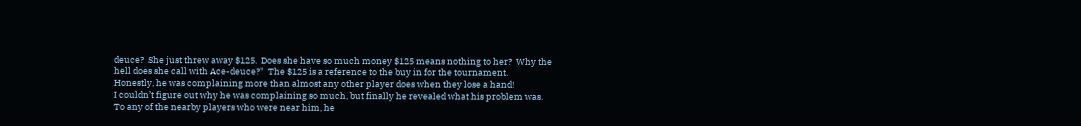deuce?  She just threw away $125.  Does she have so much money $125 means nothing to her?  Why the hell does she call with Ace-deuce?"  The $125 is a reference to the buy in for the tournament.
Honestly, he was complaining more than almost any other player does when they lose a hand!
I couldn’t figure out why he was complaining so much, but finally he revealed what his problem was.
To any of the nearby players who were near him, he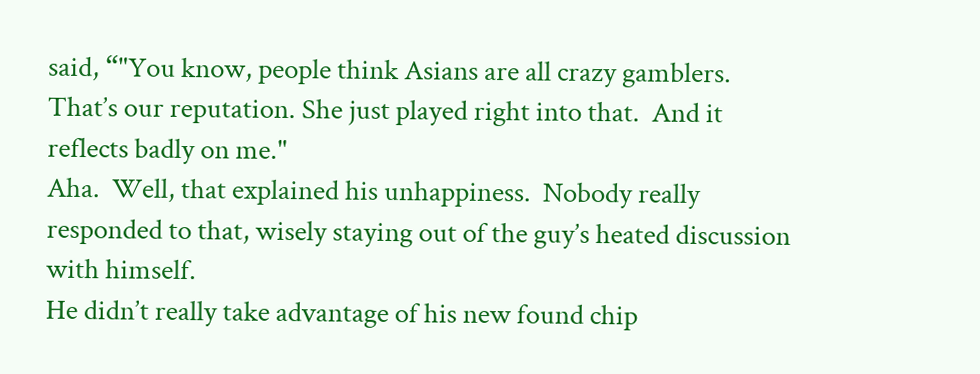said, “"You know, people think Asians are all crazy gamblers.  That’s our reputation. She just played right into that.  And it reflects badly on me."
Aha.  Well, that explained his unhappiness.  Nobody really responded to that, wisely staying out of the guy’s heated discussion with himself.
He didn’t really take advantage of his new found chip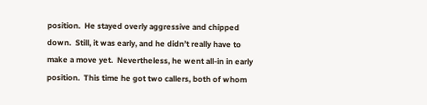position.  He stayed overly aggressive and chipped down.  Still, it was early, and he didn’t really have to make a move yet.  Nevertheless, he went all-in in early position.  This time he got two callers, both of whom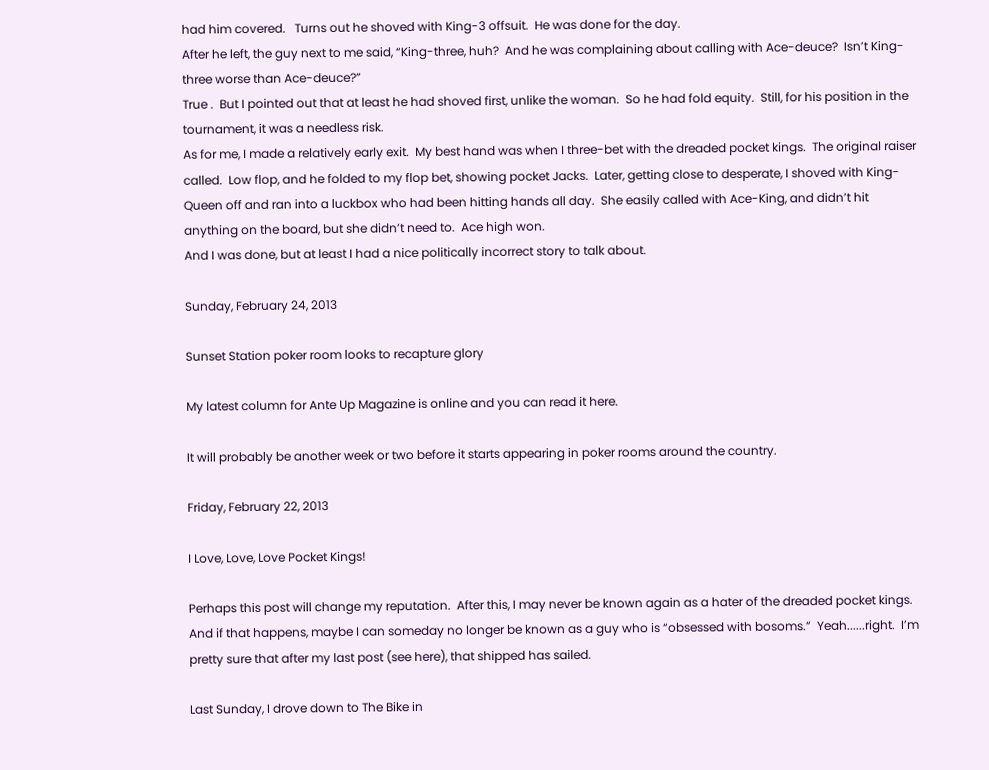had him covered.   Turns out he shoved with King-3 offsuit.  He was done for the day.
After he left, the guy next to me said, “King-three, huh?  And he was complaining about calling with Ace-deuce?  Isn’t King-three worse than Ace-deuce?”
True .  But I pointed out that at least he had shoved first, unlike the woman.  So he had fold equity.  Still, for his position in the tournament, it was a needless risk.
As for me, I made a relatively early exit.  My best hand was when I three-bet with the dreaded pocket kings.  The original raiser called.  Low flop, and he folded to my flop bet, showing pocket Jacks.  Later, getting close to desperate, I shoved with King-Queen off and ran into a luckbox who had been hitting hands all day.  She easily called with Ace-King, and didn’t hit anything on the board, but she didn’t need to.  Ace high won.
And I was done, but at least I had a nice politically incorrect story to talk about.

Sunday, February 24, 2013

Sunset Station poker room looks to recapture glory

My latest column for Ante Up Magazine is online and you can read it here.

It will probably be another week or two before it starts appearing in poker rooms around the country.

Friday, February 22, 2013

I Love, Love, Love Pocket Kings!

Perhaps this post will change my reputation.  After this, I may never be known again as a hater of the dreaded pocket kings.  And if that happens, maybe I can someday no longer be known as a guy who is “obsessed with bosoms.”  Yeah......right.  I’m pretty sure that after my last post (see here), that shipped has sailed.

Last Sunday, I drove down to The Bike in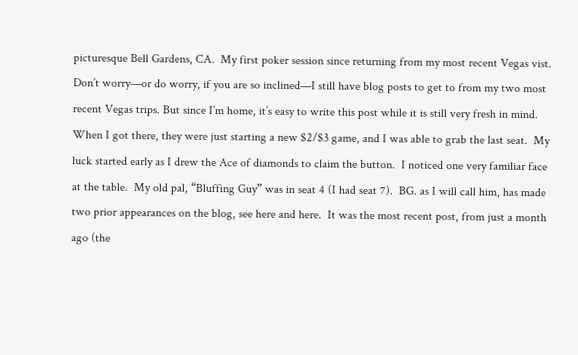picturesque Bell Gardens, CA.  My first poker session since returning from my most recent Vegas vist.  Don’t worry—or do worry, if you are so inclined—I still have blog posts to get to from my two most recent Vegas trips. But since I’m home, it’s easy to write this post while it is still very fresh in mind.
When I got there, they were just starting a new $2/$3 game, and I was able to grab the last seat.  My luck started early as I drew the Ace of diamonds to claim the button.  I noticed one very familiar face at the table.  My old pal, “Bluffing Guy” was in seat 4 (I had seat 7).  BG. as I will call him, has made two prior appearances on the blog, see here and here.  It was the most recent post, from just a month ago (the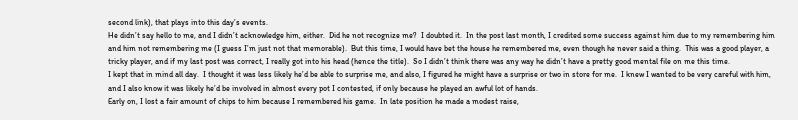second link), that plays into this day’s events.
He didn’t say hello to me, and I didn’t acknowledge him, either.  Did he not recognize me?  I doubted it.  In the post last month, I credited some success against him due to my remembering him and him not remembering me (I guess I’m just not that memorable).  But this time, I would have bet the house he remembered me, even though he never said a thing.  This was a good player, a tricky player, and if my last post was correct, I really got into his head (hence the title).  So I didn’t think there was any way he didn’t have a pretty good mental file on me this time.
I kept that in mind all day.  I thought it was less likely he’d be able to surprise me, and also, I figured he might have a surprise or two in store for me.  I knew I wanted to be very careful with him, and I also know it was likely he’d be involved in almost every pot I contested, if only because he played an awful lot of hands.
Early on, I lost a fair amount of chips to him because I remembered his game.  In late position he made a modest raise,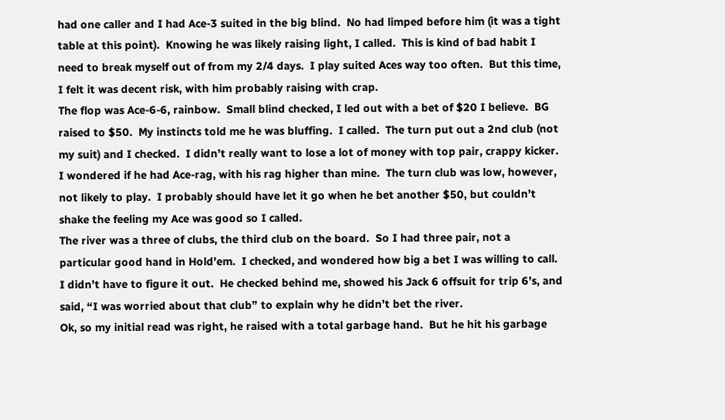had one caller and I had Ace-3 suited in the big blind.  No had limped before him (it was a tight table at this point).  Knowing he was likely raising light, I called.  This is kind of bad habit I need to break myself out of from my 2/4 days.  I play suited Aces way too often.  But this time, I felt it was decent risk, with him probably raising with crap.
The flop was Ace-6-6, rainbow.  Small blind checked, I led out with a bet of $20 I believe.  BG raised to $50.  My instincts told me he was bluffing.  I called.  The turn put out a 2nd club (not my suit) and I checked.  I didn’t really want to lose a lot of money with top pair, crappy kicker.  I wondered if he had Ace-rag, with his rag higher than mine.  The turn club was low, however, not likely to play.  I probably should have let it go when he bet another $50, but couldn’t shake the feeling my Ace was good so I called.
The river was a three of clubs, the third club on the board.  So I had three pair, not a particular good hand in Hold’em.  I checked, and wondered how big a bet I was willing to call.
I didn’t have to figure it out.  He checked behind me, showed his Jack 6 offsuit for trip 6’s, and said, “I was worried about that club” to explain why he didn’t bet the river.
Ok, so my initial read was right, he raised with a total garbage hand.  But he hit his garbage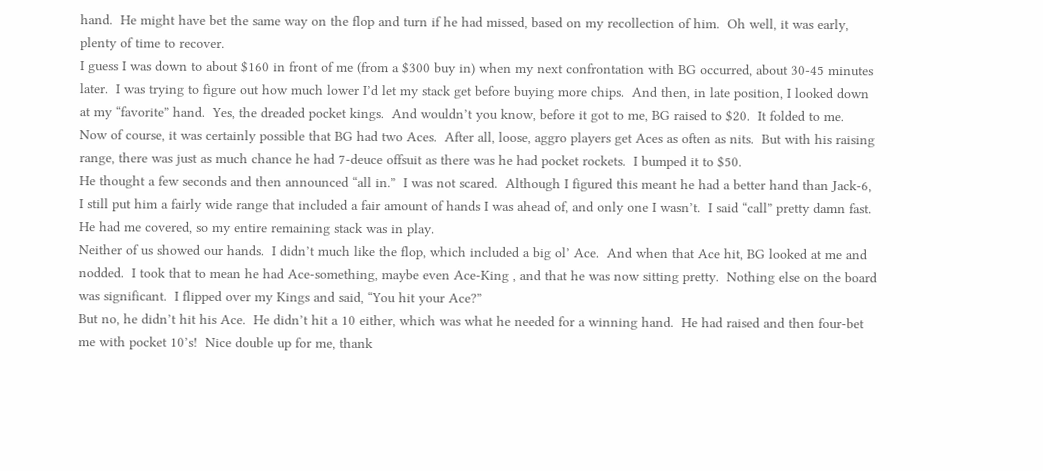hand.  He might have bet the same way on the flop and turn if he had missed, based on my recollection of him.  Oh well, it was early, plenty of time to recover.
I guess I was down to about $160 in front of me (from a $300 buy in) when my next confrontation with BG occurred, about 30-45 minutes later.  I was trying to figure out how much lower I’d let my stack get before buying more chips.  And then, in late position, I looked down at my “favorite” hand.  Yes, the dreaded pocket kings.  And wouldn’t you know, before it got to me, BG raised to $20.  It folded to me.
Now of course, it was certainly possible that BG had two Aces.  After all, loose, aggro players get Aces as often as nits.  But with his raising range, there was just as much chance he had 7-deuce offsuit as there was he had pocket rockets.  I bumped it to $50.
He thought a few seconds and then announced “all in.”  I was not scared.  Although I figured this meant he had a better hand than Jack-6, I still put him a fairly wide range that included a fair amount of hands I was ahead of, and only one I wasn’t.  I said “call” pretty damn fast.  He had me covered, so my entire remaining stack was in play.
Neither of us showed our hands.  I didn’t much like the flop, which included a big ol’ Ace.  And when that Ace hit, BG looked at me and nodded.  I took that to mean he had Ace-something, maybe even Ace-King , and that he was now sitting pretty.  Nothing else on the board was significant.  I flipped over my Kings and said, “You hit your Ace?”
But no, he didn’t hit his Ace.  He didn’t hit a 10 either, which was what he needed for a winning hand.  He had raised and then four-bet me with pocket 10’s!  Nice double up for me, thank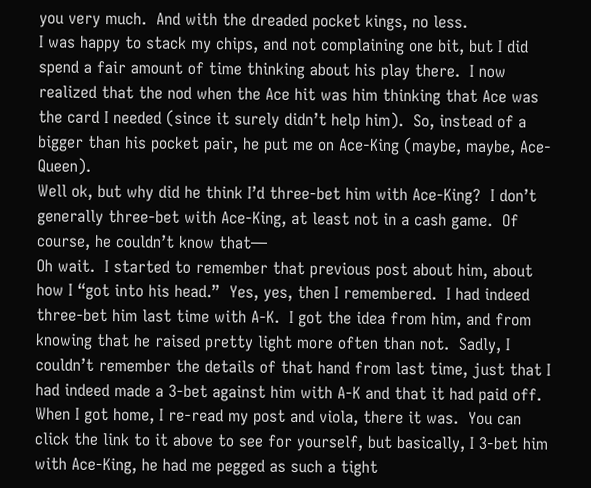you very much.  And with the dreaded pocket kings, no less.
I was happy to stack my chips, and not complaining one bit, but I did spend a fair amount of time thinking about his play there.  I now realized that the nod when the Ace hit was him thinking that Ace was the card I needed (since it surely didn’t help him).  So, instead of a bigger than his pocket pair, he put me on Ace-King (maybe, maybe, Ace-Queen).
Well ok, but why did he think I’d three-bet him with Ace-King?  I don’t generally three-bet with Ace-King, at least not in a cash game.  Of course, he couldn’t know that—
Oh wait.  I started to remember that previous post about him, about how I “got into his head.”  Yes, yes, then I remembered.  I had indeed three-bet him last time with A-K.  I got the idea from him, and from knowing that he raised pretty light more often than not.  Sadly, I couldn’t remember the details of that hand from last time, just that I had indeed made a 3-bet against him with A-K and that it had paid off.
When I got home, I re-read my post and viola, there it was.  You can click the link to it above to see for yourself, but basically, I 3-bet him with Ace-King, he had me pegged as such a tight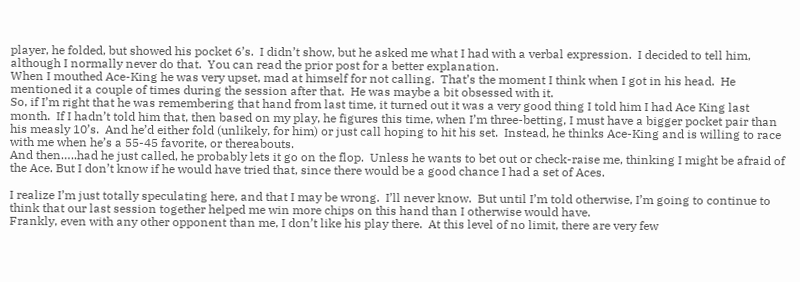player, he folded, but showed his pocket 6’s.  I didn’t show, but he asked me what I had with a verbal expression.  I decided to tell him, although I normally never do that.  You can read the prior post for a better explanation.
When I mouthed Ace-King he was very upset, mad at himself for not calling.  That’s the moment I think when I got in his head.  He mentioned it a couple of times during the session after that.  He was maybe a bit obsessed with it.
So, if I’m right that he was remembering that hand from last time, it turned out it was a very good thing I told him I had Ace King last month.  If I hadn’t told him that, then based on my play, he figures this time, when I’m three-betting, I must have a bigger pocket pair than his measly 10’s.  And he’d either fold (unlikely, for him) or just call hoping to hit his set.  Instead, he thinks Ace-King and is willing to race with me when he’s a 55-45 favorite, or thereabouts.
And then…..had he just called, he probably lets it go on the flop.  Unless he wants to bet out or check-raise me, thinking I might be afraid of the Ace. But I don’t know if he would have tried that, since there would be a good chance I had a set of Aces.

I realize I’m just totally speculating here, and that I may be wrong.  I’ll never know.  But until I’m told otherwise, I’m going to continue to think that our last session together helped me win more chips on this hand than I otherwise would have.
Frankly, even with any other opponent than me, I don’t like his play there.  At this level of no limit, there are very few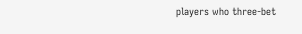players who three-bet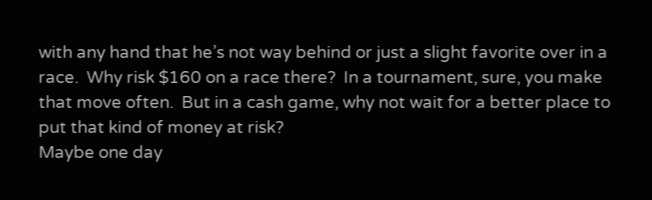with any hand that he’s not way behind or just a slight favorite over in a race.  Why risk $160 on a race there?  In a tournament, sure, you make that move often.  But in a cash game, why not wait for a better place to put that kind of money at risk?
Maybe one day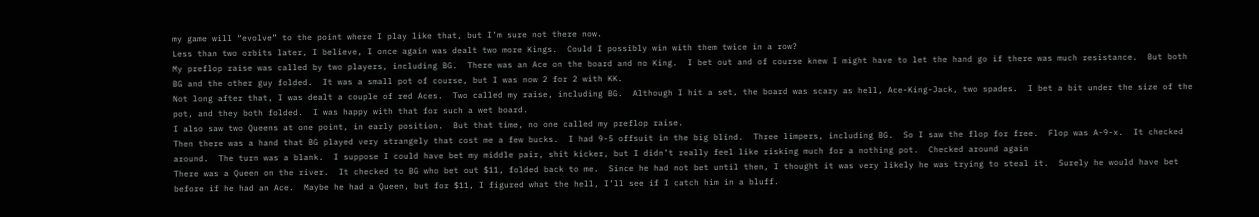my game will “evolve” to the point where I play like that, but I’m sure not there now.
Less than two orbits later, I believe, I once again was dealt two more Kings.  Could I possibly win with them twice in a row?
My preflop raise was called by two players, including BG.  There was an Ace on the board and no King.  I bet out and of course knew I might have to let the hand go if there was much resistance.  But both BG and the other guy folded.  It was a small pot of course, but I was now 2 for 2 with KK.
Not long after that, I was dealt a couple of red Aces.  Two called my raise, including BG.  Although I hit a set, the board was scary as hell, Ace-King-Jack, two spades.  I bet a bit under the size of the pot, and they both folded.  I was happy with that for such a wet board.
I also saw two Queens at one point, in early position.  But that time, no one called my preflop raise.
Then there was a hand that BG played very strangely that cost me a few bucks.  I had 9-5 offsuit in the big blind.  Three limpers, including BG.  So I saw the flop for free.  Flop was A-9-x.  It checked around.  The turn was a blank.  I suppose I could have bet my middle pair, shit kicker, but I didn’t really feel like risking much for a nothing pot.  Checked around again
There was a Queen on the river.  It checked to BG who bet out $11, folded back to me.  Since he had not bet until then, I thought it was very likely he was trying to steal it.  Surely he would have bet before if he had an Ace.  Maybe he had a Queen, but for $11, I figured what the hell, I’ll see if I catch him in a bluff.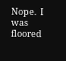Nope.  I was floored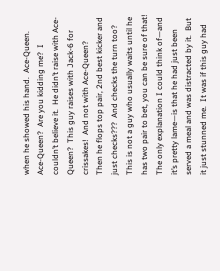when he showed his hand.  Ace-Queen.  Ace-Queen?  Are you kidding me?  I couldn’t believe it.  He didn’t raise with Ace-Queen?  This guy raises with Jack-6 for crissakes!  And not with Ace-Queen?
Then he flops top pair, 2nd best kicker and just checks???  And checks the turn too?  This is not a guy who usually waits until he has two pair to bet, you can be sure of that!
The only explanation I could think of—and it’s pretty lame—is that he had just been served a meal and was distracted by it.  But it just stunned me.  It was if this guy had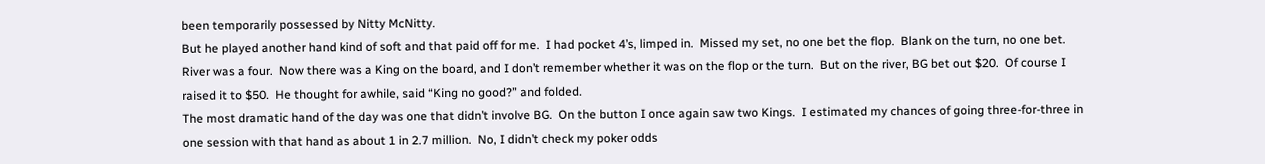been temporarily possessed by Nitty McNitty.
But he played another hand kind of soft and that paid off for me.  I had pocket 4’s, limped in.  Missed my set, no one bet the flop.  Blank on the turn, no one bet.  River was a four.  Now there was a King on the board, and I don’t remember whether it was on the flop or the turn.  But on the river, BG bet out $20.  Of course I raised it to $50.  He thought for awhile, said “King no good?” and folded.
The most dramatic hand of the day was one that didn’t involve BG.  On the button I once again saw two Kings.  I estimated my chances of going three-for-three in one session with that hand as about 1 in 2.7 million.  No, I didn’t check my poker odds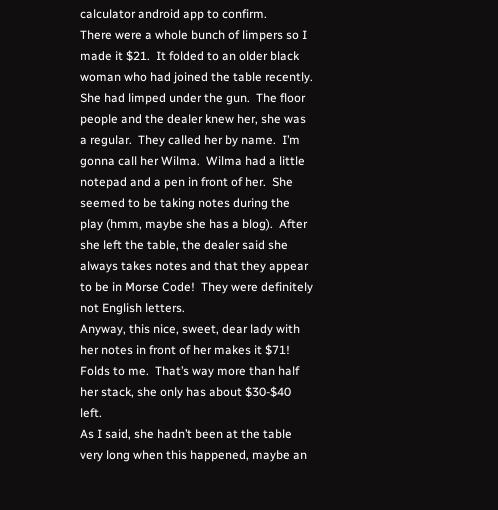calculator android app to confirm.
There were a whole bunch of limpers so I made it $21.  It folded to an older black woman who had joined the table recently.  She had limped under the gun.  The floor people and the dealer knew her, she was a regular.  They called her by name.  I’m gonna call her Wilma.  Wilma had a little notepad and a pen in front of her.  She seemed to be taking notes during the play (hmm, maybe she has a blog).  After she left the table, the dealer said she always takes notes and that they appear to be in Morse Code!  They were definitely not English letters.
Anyway, this nice, sweet, dear lady with her notes in front of her makes it $71!  Folds to me.  That’s way more than half her stack, she only has about $30-$40 left.
As I said, she hadn’t been at the table very long when this happened, maybe an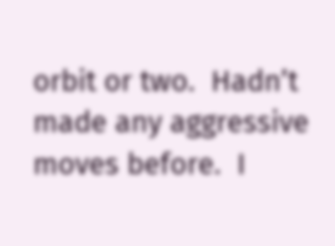orbit or two.  Hadn’t made any aggressive moves before.  I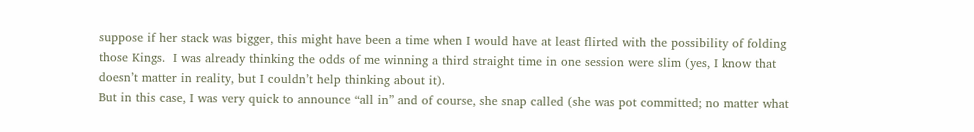suppose if her stack was bigger, this might have been a time when I would have at least flirted with the possibility of folding those Kings.  I was already thinking the odds of me winning a third straight time in one session were slim (yes, I know that doesn’t matter in reality, but I couldn’t help thinking about it).
But in this case, I was very quick to announce “all in” and of course, she snap called (she was pot committed; no matter what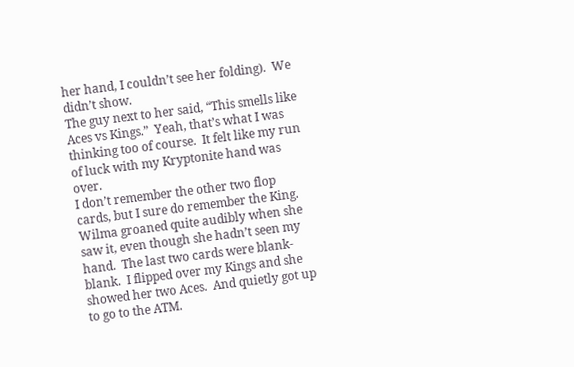her hand, I couldn’t see her folding).  We didn’t show.
The guy next to her said, “This smells like Aces vs Kings.”  Yeah, that’s what I was thinking too of course.  It felt like my run of luck with my Kryptonite hand was over.
I don’t remember the other two flop cards, but I sure do remember the King.  Wilma groaned quite audibly when she saw it, even though she hadn’t seen my hand.  The last two cards were blank-blank.  I flipped over my Kings and she showed her two Aces.  And quietly got up to go to the ATM.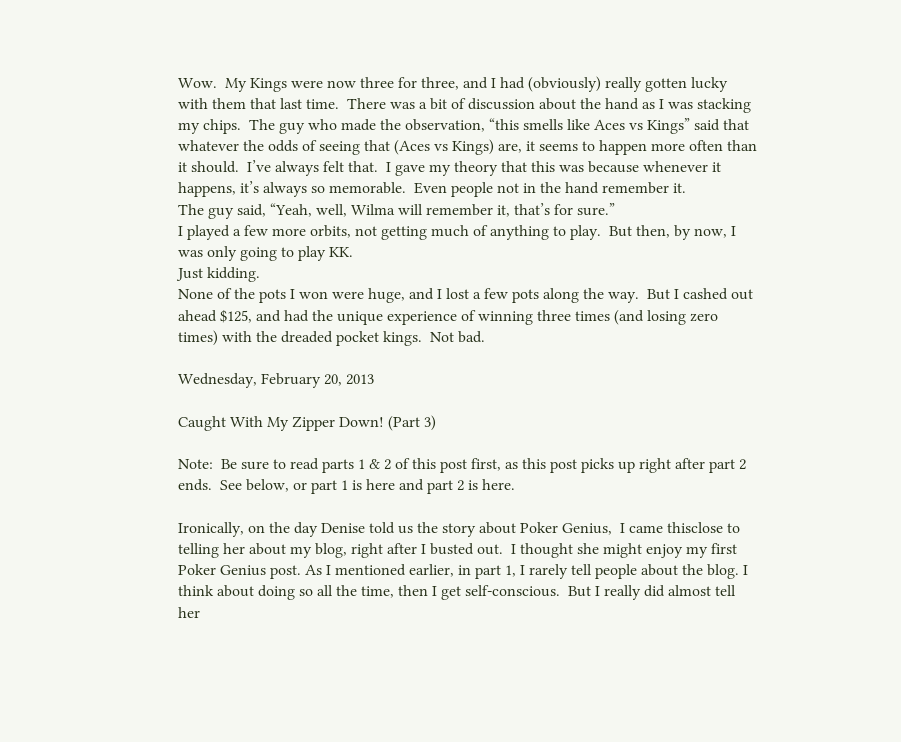Wow.  My Kings were now three for three, and I had (obviously) really gotten lucky with them that last time.  There was a bit of discussion about the hand as I was stacking my chips.  The guy who made the observation, “this smells like Aces vs Kings” said that whatever the odds of seeing that (Aces vs Kings) are, it seems to happen more often than it should.  I’ve always felt that.  I gave my theory that this was because whenever it happens, it’s always so memorable.  Even people not in the hand remember it.
The guy said, “Yeah, well, Wilma will remember it, that’s for sure.”
I played a few more orbits, not getting much of anything to play.  But then, by now, I was only going to play KK.
Just kidding.
None of the pots I won were huge, and I lost a few pots along the way.  But I cashed out ahead $125, and had the unique experience of winning three times (and losing zero times) with the dreaded pocket kings.  Not bad.

Wednesday, February 20, 2013

Caught With My Zipper Down! (Part 3)

Note:  Be sure to read parts 1 & 2 of this post first, as this post picks up right after part 2 ends.  See below, or part 1 is here and part 2 is here.

Ironically, on the day Denise told us the story about Poker Genius,  I came thisclose to telling her about my blog, right after I busted out.  I thought she might enjoy my first Poker Genius post. As I mentioned earlier, in part 1, I rarely tell people about the blog. I think about doing so all the time, then I get self-conscious.  But I really did almost tell her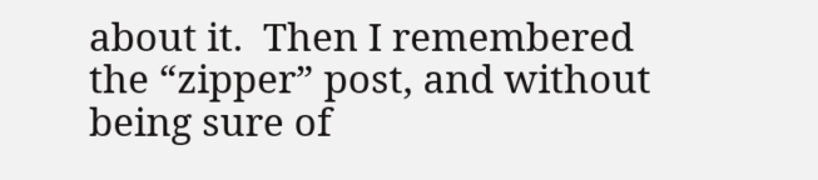about it.  Then I remembered the “zipper” post, and without being sure of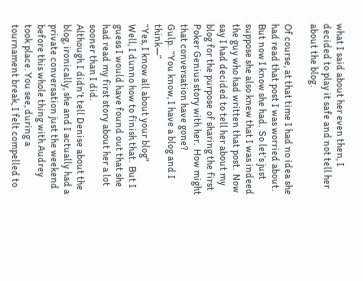what I said about her even then, I decided to play it safe and not tell her about the blog.

Of course, at that time I had no idea she had read that post I was worried about.  But now I know she had.  So let’s just suppose she also knew that I was indeed the guy who had written that post.  Now say I had decided to tell her about my blog for the purpose of sharing the first Poker Genius story with her.  How might that conversation have gone?
Gulp.  “You know, I have a blog and I think—“
“Yes, I know all about your blog"
Well, I dunno how to finish that.  But I guess I would have found out that she had read my first story about her a lot sooner than I did.
Although I didn’t tell Denise about the blog, ironically, she and I actually had a private conversation just the weekend before this whole thing with Audrey took place. You see, during a tournament break, I felt compelled to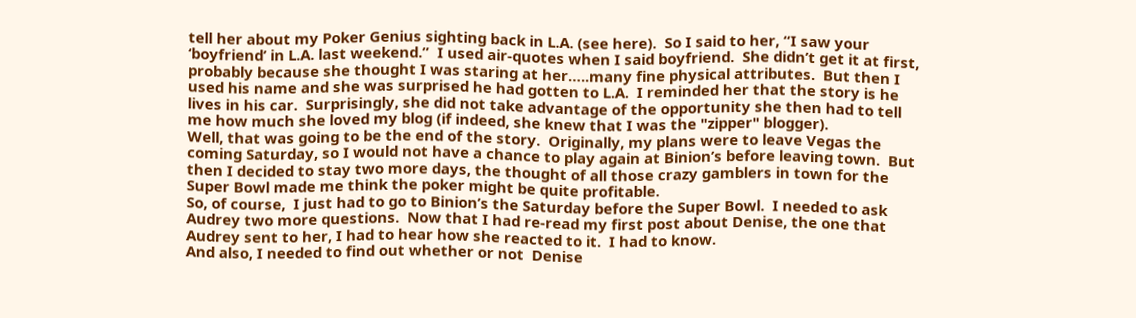tell her about my Poker Genius sighting back in L.A. (see here).  So I said to her, “I saw your ‘boyfriend’ in L.A. last weekend.”  I used air-quotes when I said boyfriend.  She didn’t get it at first, probably because she thought I was staring at her…..many fine physical attributes.  But then I used his name and she was surprised he had gotten to L.A.  I reminded her that the story is he lives in his car.  Surprisingly, she did not take advantage of the opportunity she then had to tell me how much she loved my blog (if indeed, she knew that I was the "zipper" blogger).
Well, that was going to be the end of the story.  Originally, my plans were to leave Vegas the coming Saturday, so I would not have a chance to play again at Binion’s before leaving town.  But then I decided to stay two more days, the thought of all those crazy gamblers in town for the Super Bowl made me think the poker might be quite profitable.
So, of course,  I just had to go to Binion’s the Saturday before the Super Bowl.  I needed to ask Audrey two more questions.  Now that I had re-read my first post about Denise, the one that Audrey sent to her, I had to hear how she reacted to it.  I had to know.
And also, I needed to find out whether or not  Denise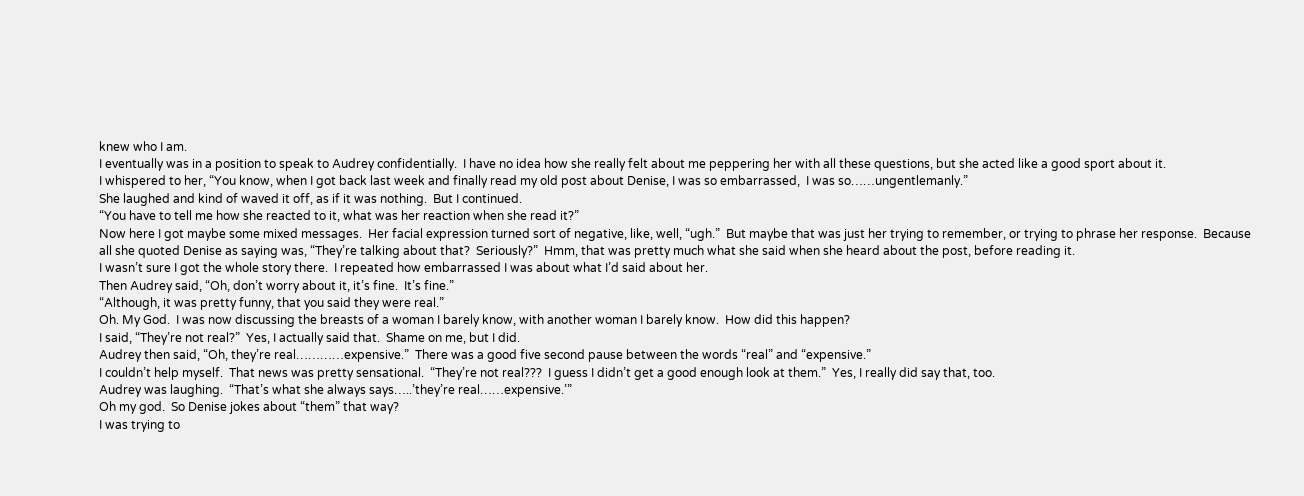knew who I am.
I eventually was in a position to speak to Audrey confidentially.  I have no idea how she really felt about me peppering her with all these questions, but she acted like a good sport about it.
I whispered to her, “You know, when I got back last week and finally read my old post about Denise, I was so embarrassed,  I was so……ungentlemanly.”
She laughed and kind of waved it off, as if it was nothing.  But I continued.
“You have to tell me how she reacted to it, what was her reaction when she read it?”
Now here I got maybe some mixed messages.  Her facial expression turned sort of negative, like, well, “ugh.”  But maybe that was just her trying to remember, or trying to phrase her response.  Because all she quoted Denise as saying was, “They’re talking about that?  Seriously?”  Hmm, that was pretty much what she said when she heard about the post, before reading it.
I wasn’t sure I got the whole story there.  I repeated how embarrassed I was about what I’d said about her.
Then Audrey said, “Oh, don’t worry about it, it’s fine.  It’s fine.”
“Although, it was pretty funny, that you said they were real.”
Oh. My God.  I was now discussing the breasts of a woman I barely know, with another woman I barely know.  How did this happen?
I said, “They’re not real?”  Yes, I actually said that.  Shame on me, but I did.
Audrey then said, “Oh, they’re real…………expensive.”  There was a good five second pause between the words “real” and “expensive.”
I couldn’t help myself.  That news was pretty sensational.  “They’re not real???  I guess I didn’t get a good enough look at them.”  Yes, I really did say that, too.
Audrey was laughing.  “That’s what she always says…..’they’re real……expensive.’”
Oh my god.  So Denise jokes about “them” that way?
I was trying to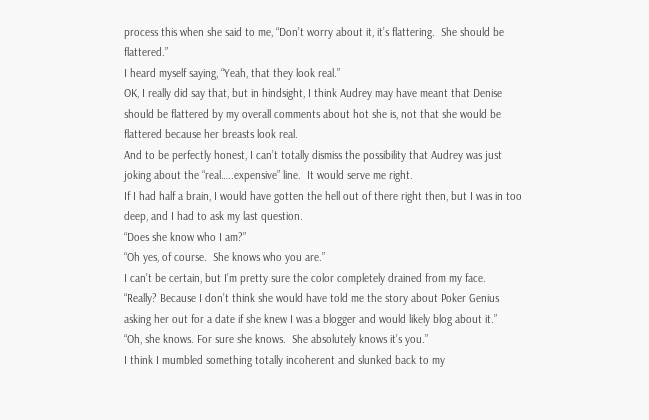process this when she said to me, “Don’t worry about it, it’s flattering.  She should be flattered.”
I heard myself saying, “Yeah, that they look real.”
OK, I really did say that, but in hindsight, I think Audrey may have meant that Denise should be flattered by my overall comments about hot she is, not that she would be flattered because her breasts look real.
And to be perfectly honest, I can’t totally dismiss the possibility that Audrey was just joking about the “real…..expensive” line.  It would serve me right.
If I had half a brain, I would have gotten the hell out of there right then, but I was in too deep, and I had to ask my last question.
“Does she know who I am?”
“Oh yes, of course.  She knows who you are.”
I can’t be certain, but I’m pretty sure the color completely drained from my face.
“Really? Because I don’t think she would have told me the story about Poker Genius asking her out for a date if she knew I was a blogger and would likely blog about it.”
“Oh, she knows. For sure she knows.  She absolutely knows it’s you.”
I think I mumbled something totally incoherent and slunked back to my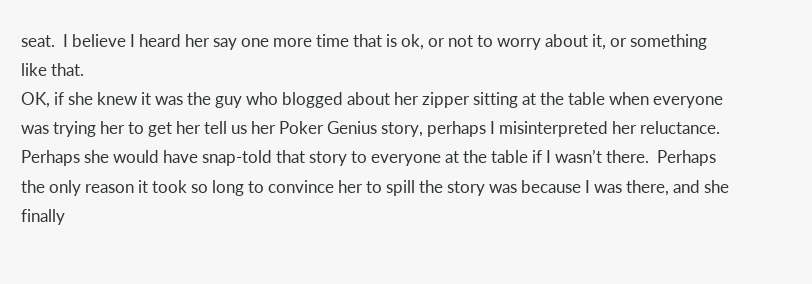seat.  I believe I heard her say one more time that is ok, or not to worry about it, or something like that.
OK, if she knew it was the guy who blogged about her zipper sitting at the table when everyone was trying her to get her tell us her Poker Genius story, perhaps I misinterpreted her reluctance.  Perhaps she would have snap-told that story to everyone at the table if I wasn’t there.  Perhaps the only reason it took so long to convince her to spill the story was because I was there, and she finally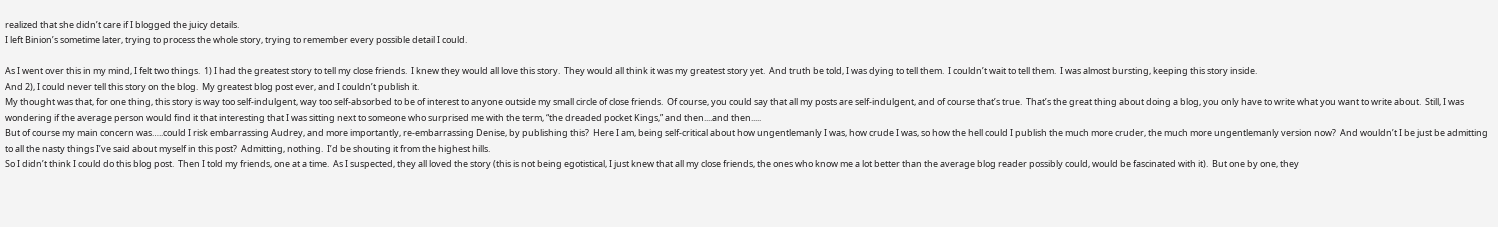realized that she didn’t care if I blogged the juicy details.
I left Binion’s sometime later, trying to process the whole story, trying to remember every possible detail I could.

As I went over this in my mind, I felt two things.  1) I had the greatest story to tell my close friends.  I knew they would all love this story.  They would all think it was my greatest story yet.  And truth be told, I was dying to tell them.  I couldn’t wait to tell them.  I was almost bursting, keeping this story inside.
And 2), I could never tell this story on the blog.  My greatest blog post ever, and I couldn’t publish it.
My thought was that, for one thing, this story is way too self-indulgent, way too self-absorbed to be of interest to anyone outside my small circle of close friends.  Of course, you could say that all my posts are self-indulgent, and of course that’s true.  That’s the great thing about doing a blog, you only have to write what you want to write about.  Still, I was wondering if the average person would find it that interesting that I was sitting next to someone who surprised me with the term, “the dreaded pocket Kings,” and then....and then.....
But of course my main concern was…..could I risk embarrassing Audrey, and more importantly, re-embarrassing Denise, by publishing this?  Here I am, being self-critical about how ungentlemanly I was, how crude I was, so how the hell could I publish the much more cruder, the much more ungentlemanly version now?  And wouldn’t I be just be admitting to all the nasty things I’ve said about myself in this post?  Admitting, nothing.  I’d be shouting it from the highest hills.
So I didn’t think I could do this blog post.  Then I told my friends, one at a time.  As I suspected, they all loved the story (this is not being egotistical, I just knew that all my close friends, the ones who know me a lot better than the average blog reader possibly could, would be fascinated with it).  But one by one, they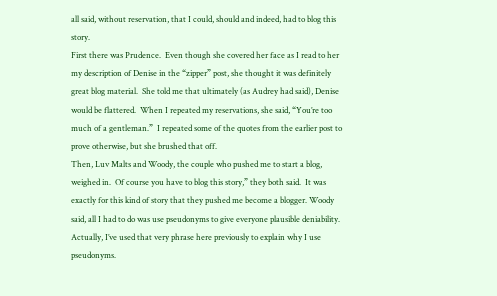all said, without reservation, that I could, should and indeed, had to blog this story.
First there was Prudence.  Even though she covered her face as I read to her my description of Denise in the “zipper” post, she thought it was definitely great blog material.  She told me that ultimately (as Audrey had said), Denise would be flattered.  When I repeated my reservations, she said, “You’re too much of a gentleman.”  I repeated some of the quotes from the earlier post to prove otherwise, but she brushed that off.
Then, Luv Malts and Woody, the couple who pushed me to start a blog, weighed in.  Of course you have to blog this story,” they both said.  It was exactly for this kind of story that they pushed me become a blogger. Woody said, all I had to do was use pseudonyms to give everyone plausible deniability.  Actually, I’ve used that very phrase here previously to explain why I use pseudonyms.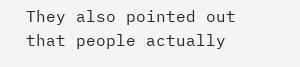They also pointed out that people actually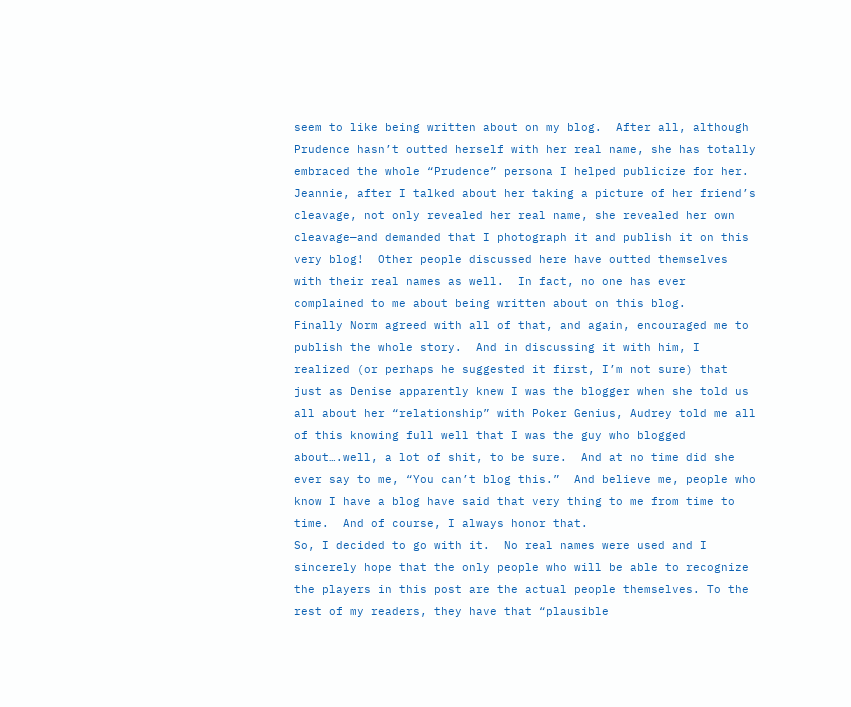seem to like being written about on my blog.  After all, although Prudence hasn’t outted herself with her real name, she has totally embraced the whole “Prudence” persona I helped publicize for her.  Jeannie, after I talked about her taking a picture of her friend’s cleavage, not only revealed her real name, she revealed her own cleavage—and demanded that I photograph it and publish it on this very blog!  Other people discussed here have outted themselves with their real names as well.  In fact, no one has ever complained to me about being written about on this blog.
Finally Norm agreed with all of that, and again, encouraged me to publish the whole story.  And in discussing it with him, I realized (or perhaps he suggested it first, I’m not sure) that just as Denise apparently knew I was the blogger when she told us all about her “relationship” with Poker Genius, Audrey told me all of this knowing full well that I was the guy who blogged about….well, a lot of shit, to be sure.  And at no time did she ever say to me, “You can’t blog this.”  And believe me, people who know I have a blog have said that very thing to me from time to time.  And of course, I always honor that.
So, I decided to go with it.  No real names were used and I sincerely hope that the only people who will be able to recognize the players in this post are the actual people themselves. To the rest of my readers, they have that “plausible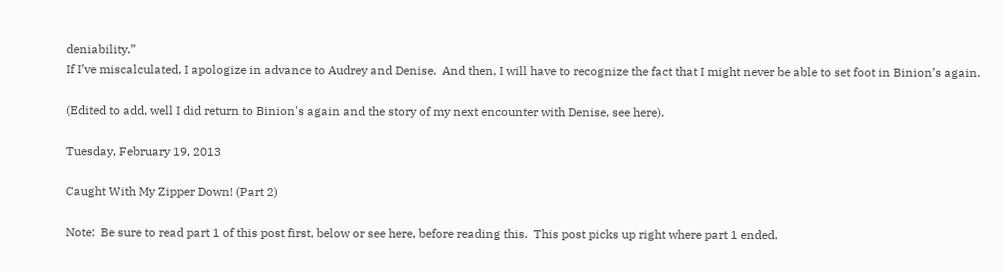deniability.”
If I’ve miscalculated, I apologize in advance to Audrey and Denise.  And then, I will have to recognize the fact that I might never be able to set foot in Binion’s again.

(Edited to add, well I did return to Binion's again and the story of my next encounter with Denise, see here).

Tuesday, February 19, 2013

Caught With My Zipper Down! (Part 2)

Note:  Be sure to read part 1 of this post first, below or see here, before reading this.  This post picks up right where part 1 ended.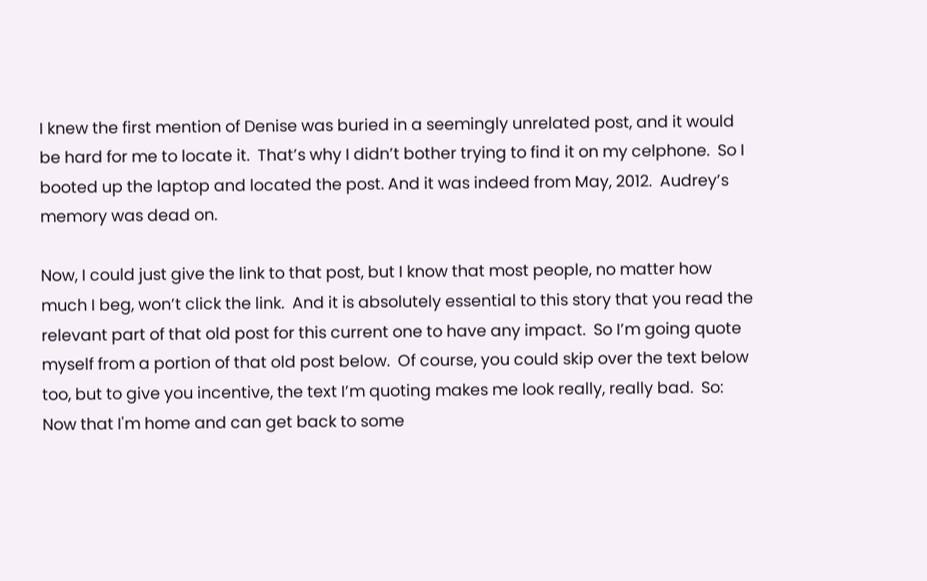I knew the first mention of Denise was buried in a seemingly unrelated post, and it would be hard for me to locate it.  That’s why I didn’t bother trying to find it on my celphone.  So I booted up the laptop and located the post. And it was indeed from May, 2012.  Audrey’s memory was dead on.

Now, I could just give the link to that post, but I know that most people, no matter how much I beg, won’t click the link.  And it is absolutely essential to this story that you read the relevant part of that old post for this current one to have any impact.  So I’m going quote myself from a portion of that old post below.  Of course, you could skip over the text below too, but to give you incentive, the text I’m quoting makes me look really, really bad.  So:
Now that I'm home and can get back to some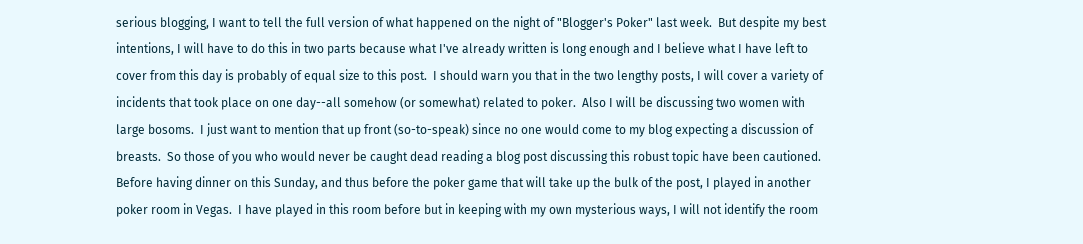serious blogging, I want to tell the full version of what happened on the night of "Blogger's Poker" last week.  But despite my best intentions, I will have to do this in two parts because what I've already written is long enough and I believe what I have left to cover from this day is probably of equal size to this post.  I should warn you that in the two lengthy posts, I will cover a variety of incidents that took place on one day--all somehow (or somewhat) related to poker.  Also I will be discussing two women with large bosoms.  I just want to mention that up front (so-to-speak) since no one would come to my blog expecting a discussion of breasts.  So those of you who would never be caught dead reading a blog post discussing this robust topic have been cautioned.
Before having dinner on this Sunday, and thus before the poker game that will take up the bulk of the post, I played in another poker room in Vegas.  I have played in this room before but in keeping with my own mysterious ways, I will not identify the room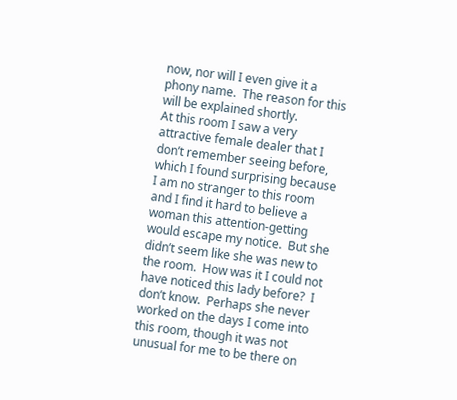now, nor will I even give it a phony name.  The reason for this will be explained shortly.
At this room I saw a very attractive female dealer that I don’t remember seeing before, which I found surprising because I am no stranger to this room and I find it hard to believe a woman this attention-getting would escape my notice.  But she didn’t seem like she was new to the room.  How was it I could not have noticed this lady before?  I don’t know.  Perhaps she never worked on the days I come into this room, though it was not unusual for me to be there on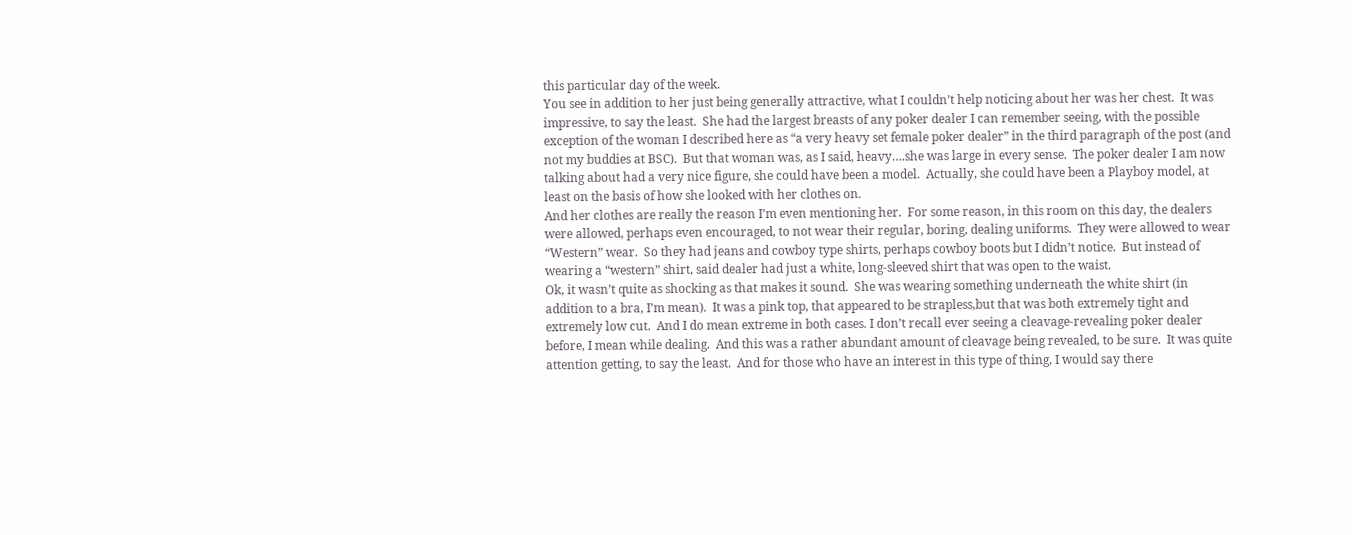this particular day of the week.
You see in addition to her just being generally attractive, what I couldn’t help noticing about her was her chest.  It was impressive, to say the least.  She had the largest breasts of any poker dealer I can remember seeing, with the possible exception of the woman I described here as “a very heavy set female poker dealer” in the third paragraph of the post (and not my buddies at BSC).  But that woman was, as I said, heavy….she was large in every sense.  The poker dealer I am now talking about had a very nice figure, she could have been a model.  Actually, she could have been a Playboy model, at least on the basis of how she looked with her clothes on.
And her clothes are really the reason I’m even mentioning her.  For some reason, in this room on this day, the dealers were allowed, perhaps even encouraged, to not wear their regular, boring, dealing uniforms.  They were allowed to wear “Western” wear.  So they had jeans and cowboy type shirts, perhaps cowboy boots but I didn’t notice.  But instead of wearing a “western” shirt, said dealer had just a white, long-sleeved shirt that was open to the waist.
Ok, it wasn’t quite as shocking as that makes it sound.  She was wearing something underneath the white shirt (in addition to a bra, I’m mean).  It was a pink top, that appeared to be strapless,but that was both extremely tight and extremely low cut.  And I do mean extreme in both cases. I don’t recall ever seeing a cleavage-revealing poker dealer before, I mean while dealing.  And this was a rather abundant amount of cleavage being revealed, to be sure.  It was quite attention getting, to say the least.  And for those who have an interest in this type of thing, I would say there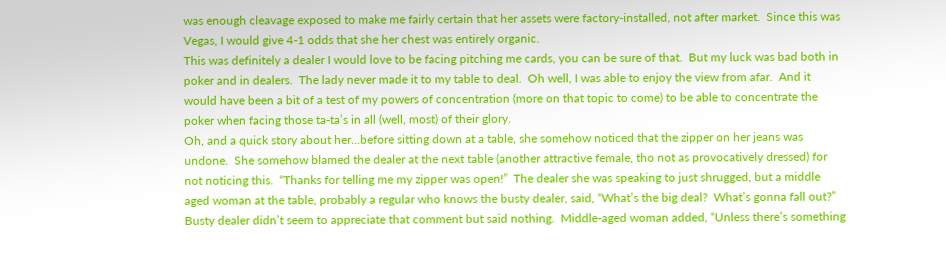was enough cleavage exposed to make me fairly certain that her assets were factory-installed, not after market.  Since this was Vegas, I would give 4-1 odds that she her chest was entirely organic.
This was definitely a dealer I would love to be facing pitching me cards, you can be sure of that.  But my luck was bad both in poker and in dealers.  The lady never made it to my table to deal.  Oh well, I was able to enjoy the view from afar.  And it would have been a bit of a test of my powers of concentration (more on that topic to come) to be able to concentrate the poker when facing those ta-ta’s in all (well, most) of their glory.
Oh, and a quick story about her...before sitting down at a table, she somehow noticed that the zipper on her jeans was undone.  She somehow blamed the dealer at the next table (another attractive female, tho not as provocatively dressed) for not noticing this.  “Thanks for telling me my zipper was open!”  The dealer she was speaking to just shrugged, but a middle aged woman at the table, probably a regular who knows the busty dealer, said, “What’s the big deal?  What’s gonna fall out?” Busty dealer didn’t seem to appreciate that comment but said nothing.  Middle-aged woman added, “Unless there’s something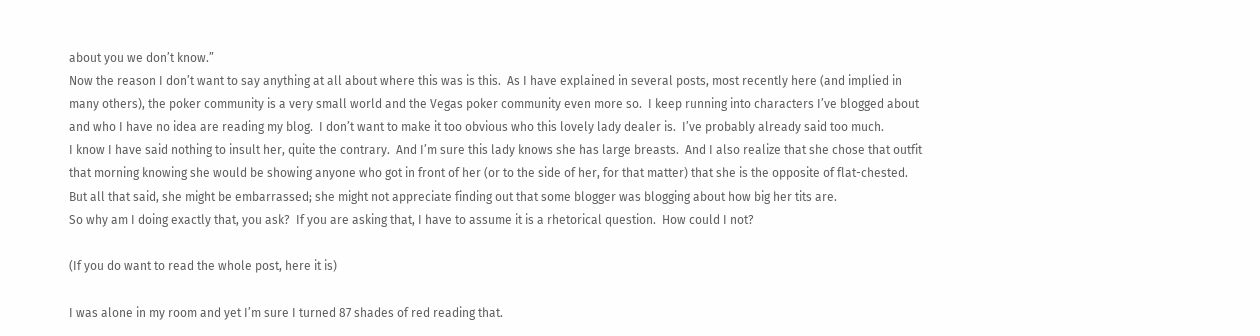about you we don’t know.”
Now the reason I don’t want to say anything at all about where this was is this.  As I have explained in several posts, most recently here (and implied in many others), the poker community is a very small world and the Vegas poker community even more so.  I keep running into characters I’ve blogged about and who I have no idea are reading my blog.  I don’t want to make it too obvious who this lovely lady dealer is.  I’ve probably already said too much.
I know I have said nothing to insult her, quite the contrary.  And I’m sure this lady knows she has large breasts.  And I also realize that she chose that outfit that morning knowing she would be showing anyone who got in front of her (or to the side of her, for that matter) that she is the opposite of flat-chested.  But all that said, she might be embarrassed; she might not appreciate finding out that some blogger was blogging about how big her tits are.
So why am I doing exactly that, you ask?  If you are asking that, I have to assume it is a rhetorical question.  How could I not?

(If you do want to read the whole post, here it is)

I was alone in my room and yet I’m sure I turned 87 shades of red reading that.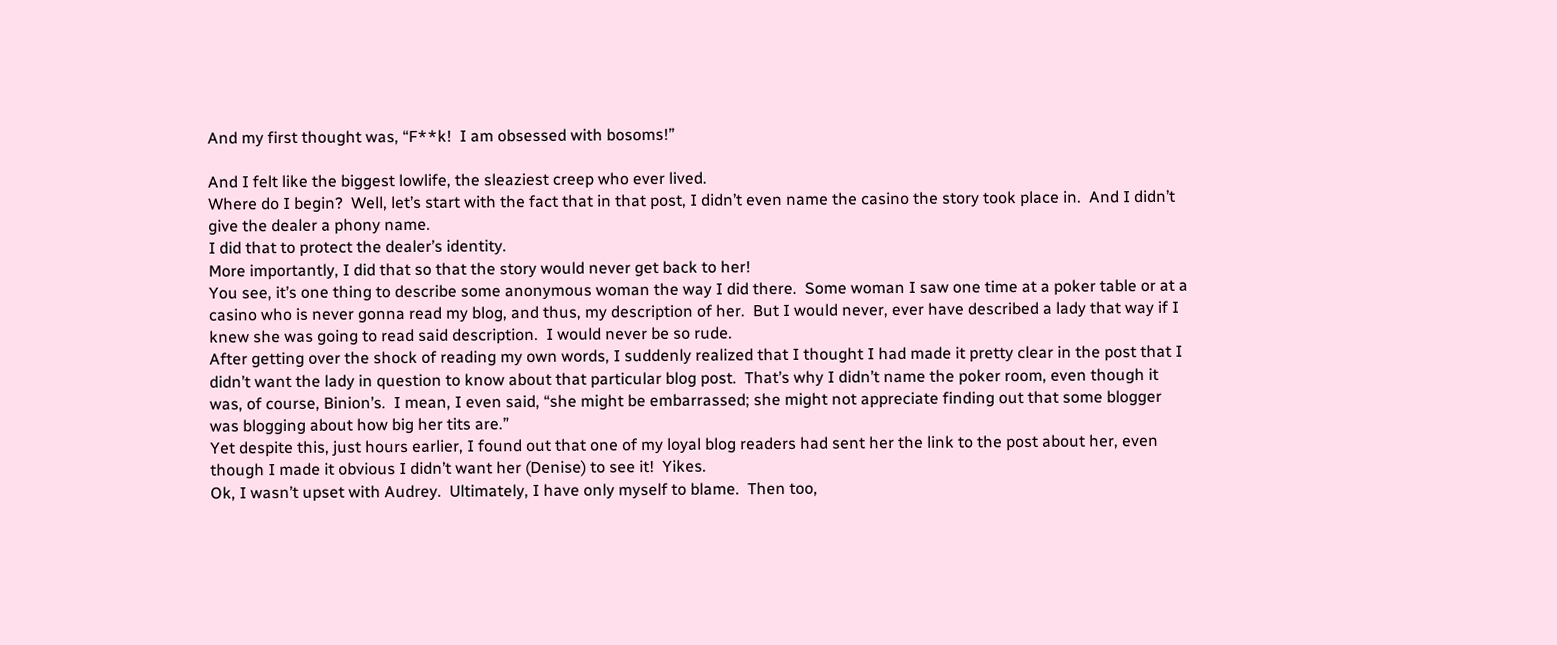And my first thought was, “F**k!  I am obsessed with bosoms!”

And I felt like the biggest lowlife, the sleaziest creep who ever lived.
Where do I begin?  Well, let’s start with the fact that in that post, I didn’t even name the casino the story took place in.  And I didn’t give the dealer a phony name.
I did that to protect the dealer’s identity.
More importantly, I did that so that the story would never get back to her!
You see, it’s one thing to describe some anonymous woman the way I did there.  Some woman I saw one time at a poker table or at a casino who is never gonna read my blog, and thus, my description of her.  But I would never, ever have described a lady that way if I knew she was going to read said description.  I would never be so rude.
After getting over the shock of reading my own words, I suddenly realized that I thought I had made it pretty clear in the post that I didn’t want the lady in question to know about that particular blog post.  That’s why I didn’t name the poker room, even though it was, of course, Binion’s.  I mean, I even said, “she might be embarrassed; she might not appreciate finding out that some blogger was blogging about how big her tits are.”
Yet despite this, just hours earlier, I found out that one of my loyal blog readers had sent her the link to the post about her, even though I made it obvious I didn’t want her (Denise) to see it!  Yikes.
Ok, I wasn’t upset with Audrey.  Ultimately, I have only myself to blame.  Then too,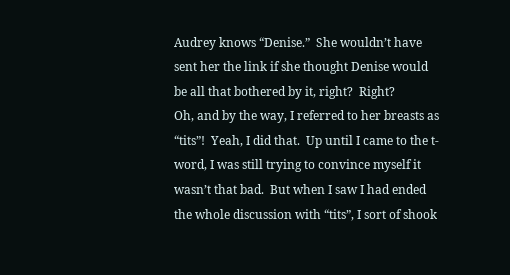Audrey knows “Denise.”  She wouldn’t have sent her the link if she thought Denise would be all that bothered by it, right?  Right?
Oh, and by the way, I referred to her breasts as “tits”!  Yeah, I did that.  Up until I came to the t-word, I was still trying to convince myself it wasn’t that bad.  But when I saw I had ended the whole discussion with “tits”, I sort of shook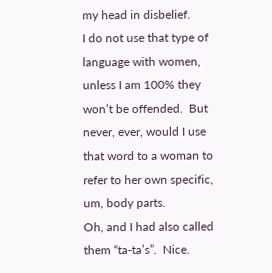my head in disbelief.
I do not use that type of language with women, unless I am 100% they won’t be offended.  But never, ever, would I use that word to a woman to refer to her own specific, um, body parts.
Oh, and I had also called them “ta-ta’s”.  Nice.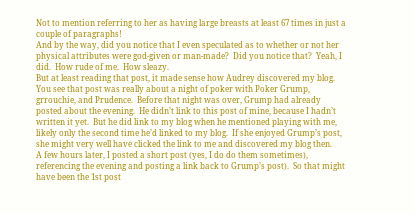Not to mention referring to her as having large breasts at least 67 times in just a couple of paragraphs!
And by the way, did you notice that I even speculated as to whether or not her physical attributes were god-given or man-made?  Did you notice that?  Yeah, I did.  How rude of me.  How sleazy.
But at least reading that post, it made sense how Audrey discovered my blog.  You see that post was really about a night of poker with Poker Grump, grrouchie, and Prudence.  Before that night was over, Grump had already posted about the evening.  He didn’t link to this post of mine, because I hadn’t written it yet.  But he did link to my blog when he mentioned playing with me, likely only the second time he’d linked to my blog.  If she enjoyed Grump’s post, she might very well have clicked the link to me and discovered my blog then.
A few hours later, I posted a short post (yes, I do do them sometimes), referencing the evening and posting a link back to Grump’s post).  So that might have been the 1st post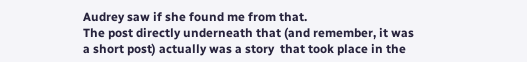Audrey saw if she found me from that.
The post directly underneath that (and remember, it was a short post) actually was a story  that took place in the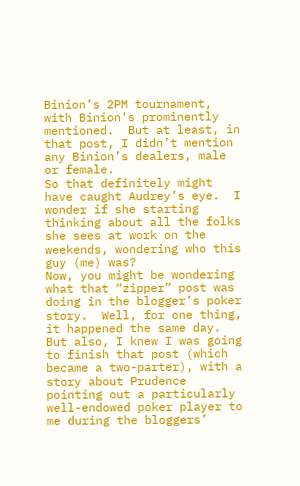Binion’s 2PM tournament, with Binion's prominently mentioned.  But at least, in that post, I didn’t mention any Binion’s dealers, male or female.
So that definitely might have caught Audrey’s eye.  I wonder if she starting thinking about all the folks she sees at work on the weekends, wondering who this guy (me) was?
Now, you might be wondering what that “zipper” post was doing in the blogger’s poker story.  Well, for one thing, it happened the same day.  But also, I knew I was going to finish that post (which became a two-parter), with a story about Prudence pointing out a particularly well-endowed poker player to me during the bloggers’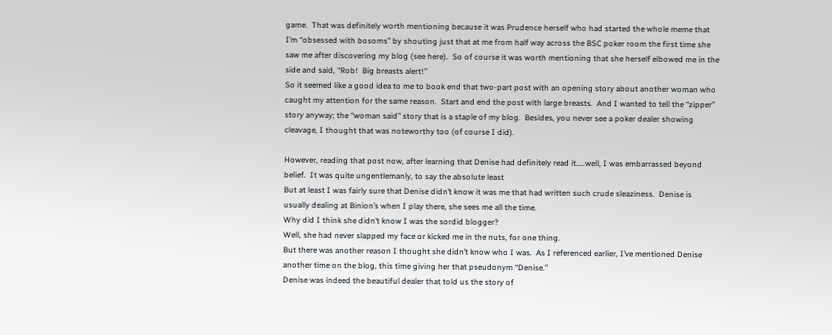game.  That was definitely worth mentioning because it was Prudence herself who had started the whole meme that I’m “obsessed with bosoms” by shouting just that at me from half way across the BSC poker room the first time she saw me after discovering my blog (see here).  So of course it was worth mentioning that she herself elbowed me in the side and said, “Rob!  Big breasts alert!”
So it seemed like a good idea to me to book end that two-part post with an opening story about another woman who caught my attention for the same reason.  Start and end the post with large breasts.  And I wanted to tell the “zipper” story anyway; the “woman said” story that is a staple of my blog.  Besides, you never see a poker dealer showing cleavage, I thought that was noteworthy too (of course I did).

However, reading that post now, after learning that Denise had definitely read it…..well, I was embarrassed beyond belief.  It was quite ungentlemanly, to say the absolute least
But at least I was fairly sure that Denise didn’t know it was me that had written such crude sleaziness.  Denise is usually dealing at Binion’s when I play there, she sees me all the time.
Why did I think she didn’t know I was the sordid blogger?
Well, she had never slapped my face or kicked me in the nuts, for one thing.
But there was another reason I thought she didn’t know who I was.  As I referenced earlier, I’ve mentioned Denise another time on the blog, this time giving her that pseudonym “Denise.”
Denise was indeed the beautiful dealer that told us the story of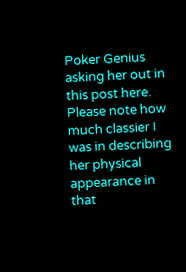Poker Genius asking her out in this post here. Please note how much classier I was in describing her physical appearance in that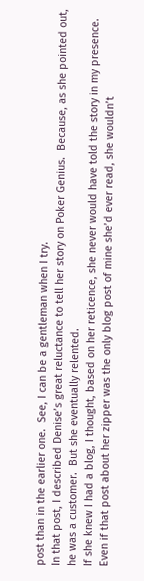post than in the earlier one.  See, I can be a gentleman when I try.
In that post, I described Denise’s great reluctance to tell her story on Poker Genius.  Because, as she pointed out, he was a customer.  But she eventually relented.
If she knew I had a blog, I thought, based on her reticence, she never would have told the story in my presence. Even if that post about her zipper was the only blog post of mine she’d ever read, she wouldn’t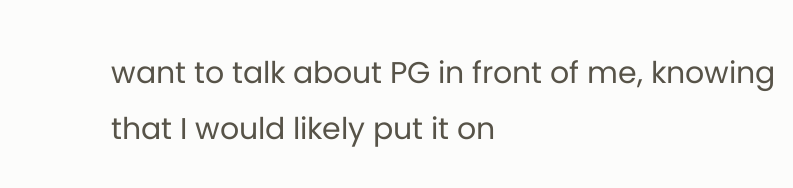want to talk about PG in front of me, knowing that I would likely put it on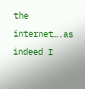the internet….as indeed I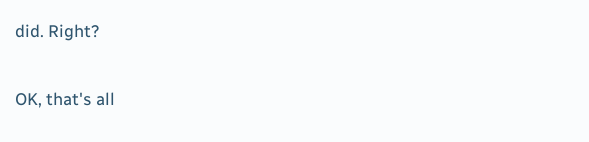did. Right?

OK, that's all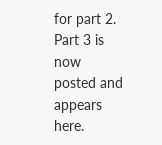for part 2.  Part 3 is now posted and appears here.